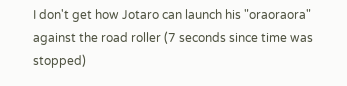I don't get how Jotaro can launch his "oraoraora" against the road roller (7 seconds since time was stopped)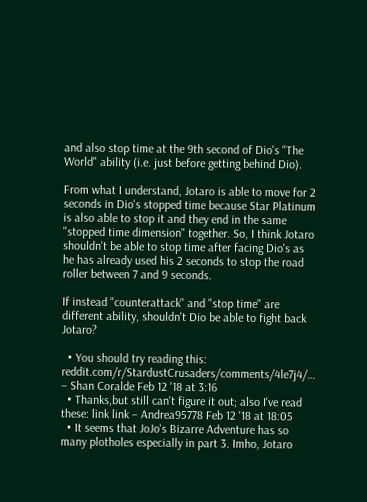and also stop time at the 9th second of Dio's "The World" ability (i.e. just before getting behind Dio).

From what I understand, Jotaro is able to move for 2 seconds in Dio's stopped time because Star Platinum is also able to stop it and they end in the same "stopped time dimension" together. So, I think Jotaro shouldn't be able to stop time after facing Dio's as he has already used his 2 seconds to stop the road roller between 7 and 9 seconds.

If instead "counterattack" and "stop time" are different ability, shouldn't Dio be able to fight back Jotaro?

  • You should try reading this: reddit.com/r/StardustCrusaders/comments/4le7j4/… – Shan Coralde Feb 12 '18 at 3:16
  • Thanks,but still can't figure it out; also I've read these: link link – Andrea95778 Feb 12 '18 at 18:05
  • It seems that JoJo's Bizarre Adventure has so many plotholes especially in part 3. Imho, Jotaro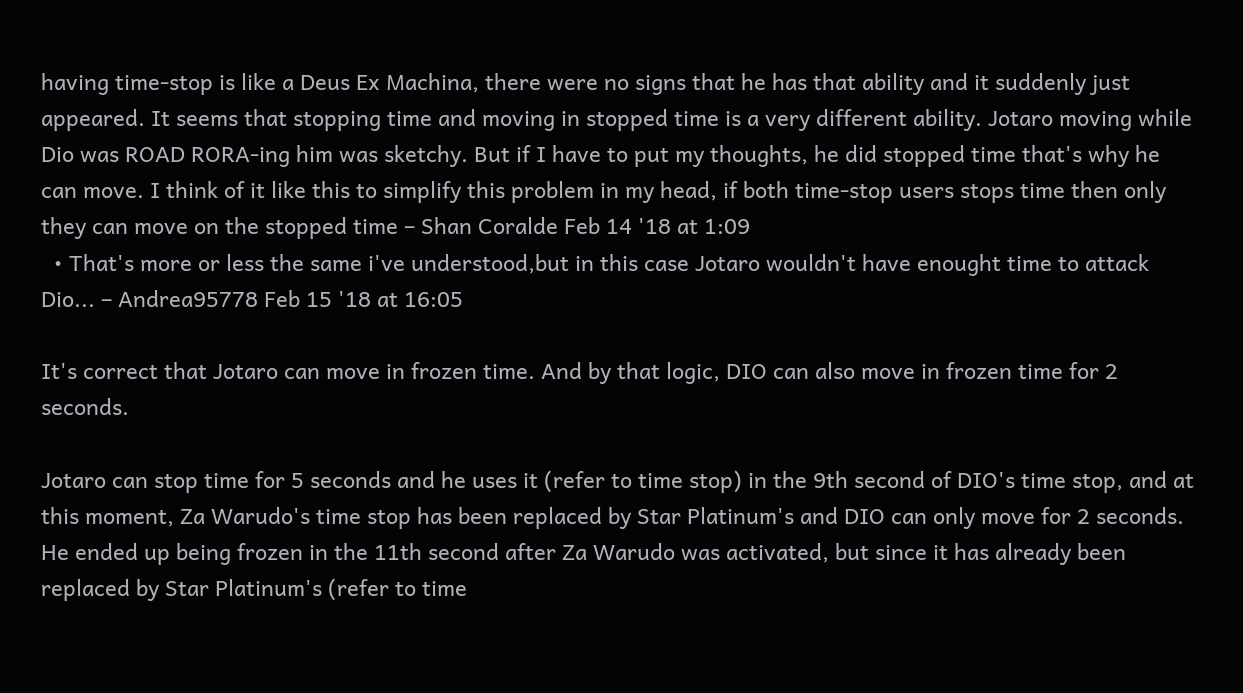having time-stop is like a Deus Ex Machina, there were no signs that he has that ability and it suddenly just appeared. It seems that stopping time and moving in stopped time is a very different ability. Jotaro moving while Dio was ROAD RORA-ing him was sketchy. But if I have to put my thoughts, he did stopped time that's why he can move. I think of it like this to simplify this problem in my head, if both time-stop users stops time then only they can move on the stopped time – Shan Coralde Feb 14 '18 at 1:09
  • That's more or less the same i've understood,but in this case Jotaro wouldn't have enought time to attack Dio... – Andrea95778 Feb 15 '18 at 16:05

It's correct that Jotaro can move in frozen time. And by that logic, DIO can also move in frozen time for 2 seconds.

Jotaro can stop time for 5 seconds and he uses it (refer to time stop) in the 9th second of DIO's time stop, and at this moment, Za Warudo's time stop has been replaced by Star Platinum's and DIO can only move for 2 seconds. He ended up being frozen in the 11th second after Za Warudo was activated, but since it has already been replaced by Star Platinum's (refer to time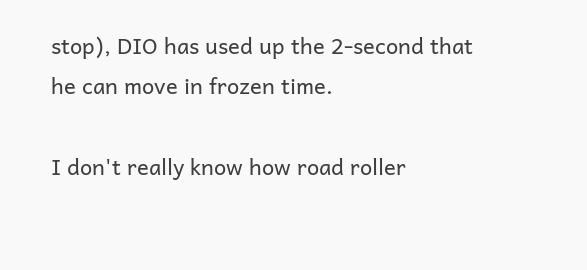stop), DIO has used up the 2-second that he can move in frozen time.

I don't really know how road roller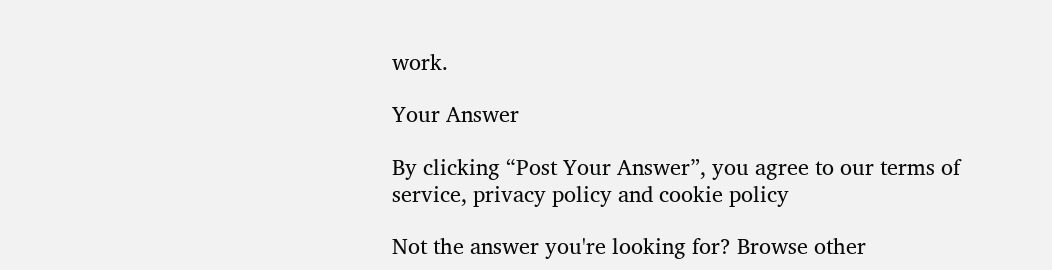work.

Your Answer

By clicking “Post Your Answer”, you agree to our terms of service, privacy policy and cookie policy

Not the answer you're looking for? Browse other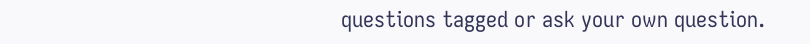questions tagged or ask your own question.